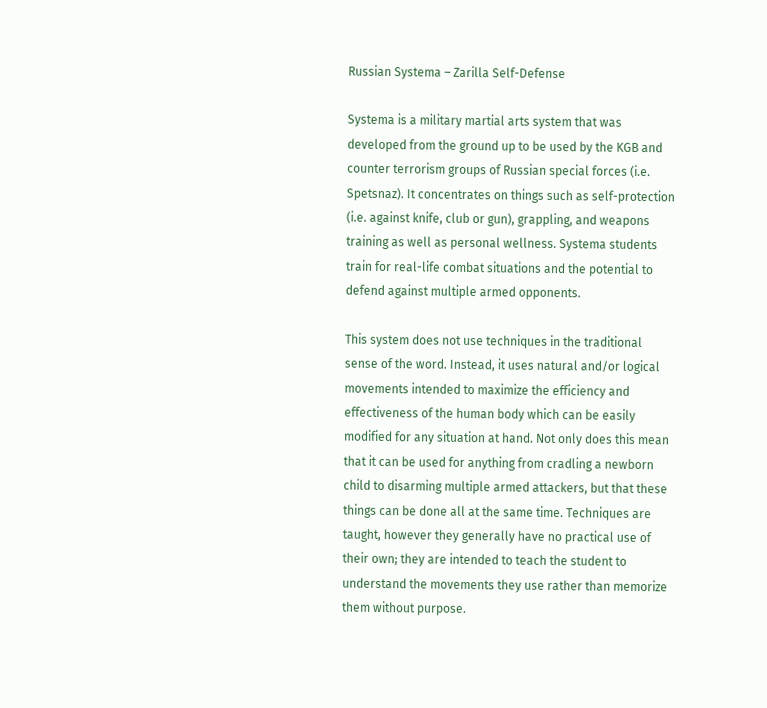Russian Systema – Zarilla Self-Defense

Systema is a military martial arts system that was developed from the ground up to be used by the KGB and counter terrorism groups of Russian special forces (i.e. Spetsnaz). It concentrates on things such as self-protection (i.e. against knife, club or gun), grappling, and weapons training as well as personal wellness. Systema students train for real-life combat situations and the potential to defend against multiple armed opponents.

This system does not use techniques in the traditional sense of the word. Instead, it uses natural and/or logical movements intended to maximize the efficiency and effectiveness of the human body which can be easily modified for any situation at hand. Not only does this mean that it can be used for anything from cradling a newborn child to disarming multiple armed attackers, but that these things can be done all at the same time. Techniques are taught, however they generally have no practical use of their own; they are intended to teach the student to understand the movements they use rather than memorize them without purpose.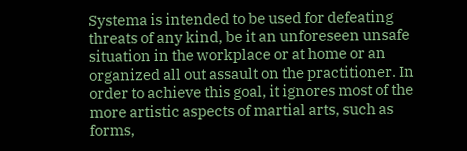Systema is intended to be used for defeating threats of any kind, be it an unforeseen unsafe situation in the workplace or at home or an organized all out assault on the practitioner. In order to achieve this goal, it ignores most of the more artistic aspects of martial arts, such as forms,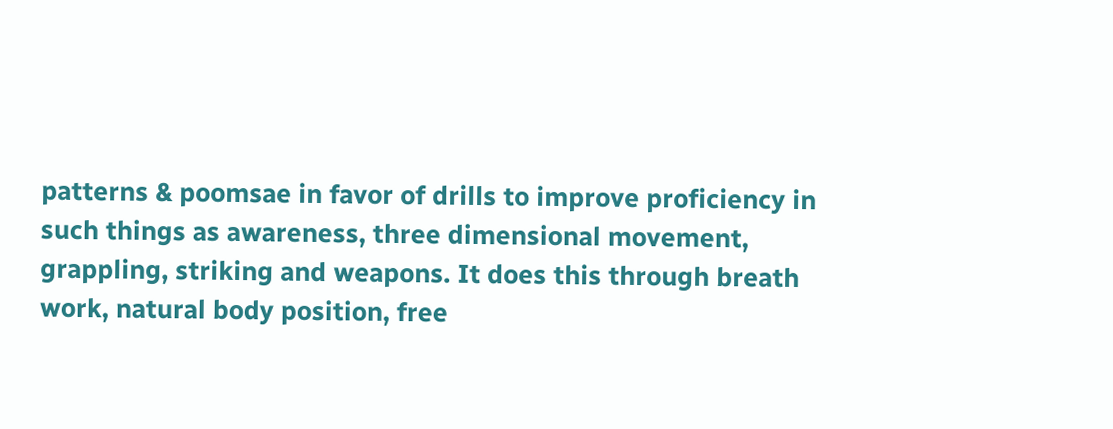patterns & poomsae in favor of drills to improve proficiency in such things as awareness, three dimensional movement, grappling, striking and weapons. It does this through breath work, natural body position, free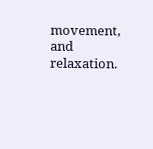movement, and relaxation.